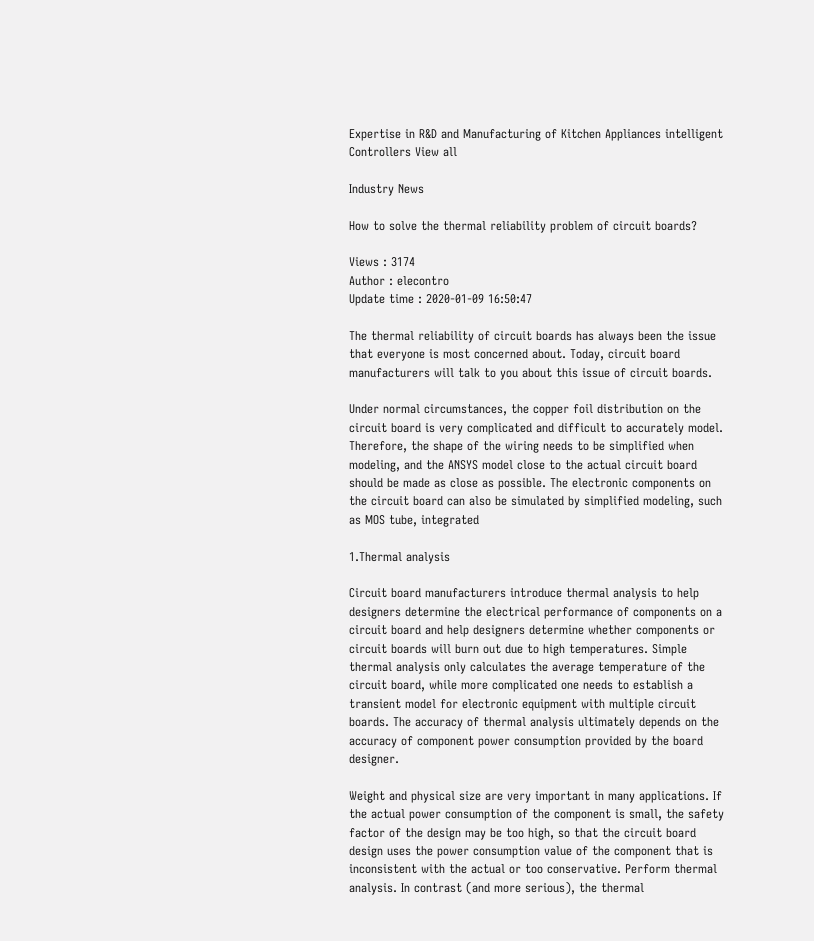Expertise in R&D and Manufacturing of Kitchen Appliances intelligent Controllers View all

Industry News

How to solve the thermal reliability problem of circuit boards?

Views : 3174
Author : elecontro
Update time : 2020-01-09 16:50:47

The thermal reliability of circuit boards has always been the issue that everyone is most concerned about. Today, circuit board manufacturers will talk to you about this issue of circuit boards.

Under normal circumstances, the copper foil distribution on the circuit board is very complicated and difficult to accurately model. Therefore, the shape of the wiring needs to be simplified when modeling, and the ANSYS model close to the actual circuit board should be made as close as possible. The electronic components on the circuit board can also be simulated by simplified modeling, such as MOS tube, integrated

1.Thermal analysis

Circuit board manufacturers introduce thermal analysis to help designers determine the electrical performance of components on a circuit board and help designers determine whether components or circuit boards will burn out due to high temperatures. Simple thermal analysis only calculates the average temperature of the circuit board, while more complicated one needs to establish a transient model for electronic equipment with multiple circuit boards. The accuracy of thermal analysis ultimately depends on the accuracy of component power consumption provided by the board designer.

Weight and physical size are very important in many applications. If the actual power consumption of the component is small, the safety factor of the design may be too high, so that the circuit board design uses the power consumption value of the component that is inconsistent with the actual or too conservative. Perform thermal analysis. In contrast (and more serious), the thermal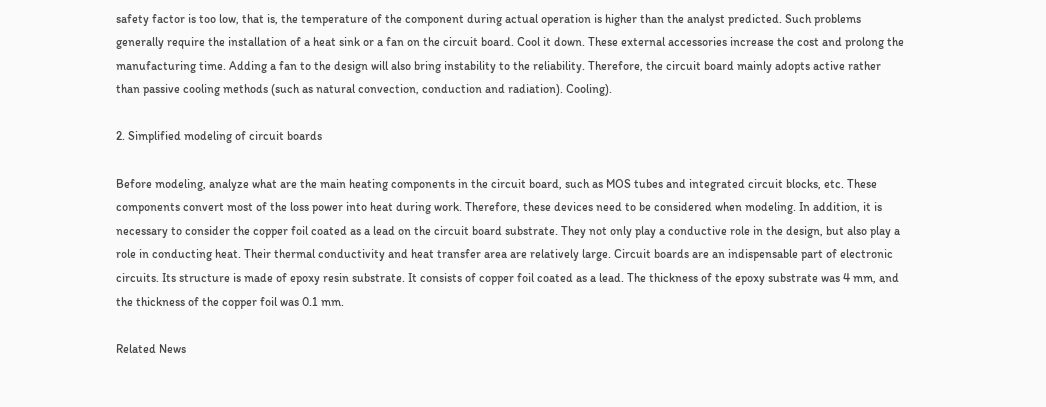safety factor is too low, that is, the temperature of the component during actual operation is higher than the analyst predicted. Such problems generally require the installation of a heat sink or a fan on the circuit board. Cool it down. These external accessories increase the cost and prolong the manufacturing time. Adding a fan to the design will also bring instability to the reliability. Therefore, the circuit board mainly adopts active rather than passive cooling methods (such as natural convection, conduction and radiation). Cooling).

2. Simplified modeling of circuit boards

Before modeling, analyze what are the main heating components in the circuit board, such as MOS tubes and integrated circuit blocks, etc. These components convert most of the loss power into heat during work. Therefore, these devices need to be considered when modeling. In addition, it is necessary to consider the copper foil coated as a lead on the circuit board substrate. They not only play a conductive role in the design, but also play a role in conducting heat. Their thermal conductivity and heat transfer area are relatively large. Circuit boards are an indispensable part of electronic circuits. Its structure is made of epoxy resin substrate. It consists of copper foil coated as a lead. The thickness of the epoxy substrate was 4 mm, and the thickness of the copper foil was 0.1 mm.

Related News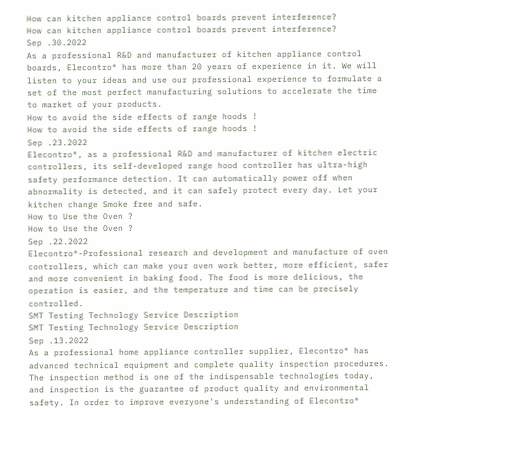How can kitchen appliance control boards prevent interference?
How can kitchen appliance control boards prevent interference?
Sep .30.2022
As a professional R&D and manufacturer of kitchen appliance control boards, Elecontro® has more than 20 years of experience in it. We will listen to your ideas and use our professional experience to formulate a set of the most perfect manufacturing solutions to accelerate the time to market of your products.
How to avoid the side effects of range hoods !
How to avoid the side effects of range hoods !
Sep .23.2022
Elecontro®, as a professional R&D and manufacturer of kitchen electric controllers, its self-developed range hood controller has ultra-high safety performance detection. It can automatically power off when abnormality is detected, and it can safely protect every day. Let your kitchen change Smoke free and safe.
How to Use the Oven ?
How to Use the Oven ?
Sep .22.2022
Elecontro®-Professional research and development and manufacture of oven controllers, which can make your oven work better, more efficient, safer and more convenient in baking food. The food is more delicious, the operation is easier, and the temperature and time can be precisely controlled.
SMT Testing Technology Service Description
SMT Testing Technology Service Description
Sep .13.2022
As a professional home appliance controller supplier, Elecontro® has advanced technical equipment and complete quality inspection procedures. The inspection method is one of the indispensable technologies today, and inspection is the guarantee of product quality and environmental safety. In order to improve everyone's understanding of Elecontro®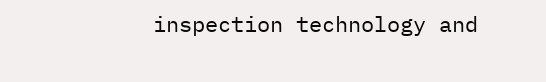inspection technology and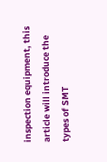inspection equipment, this article will introduce the types of SMT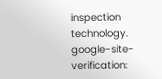inspection technology.
google-site-verification: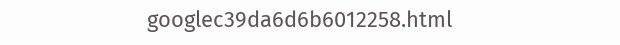googlec39da6d6b6012258.html